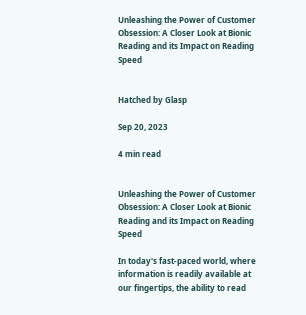Unleashing the Power of Customer Obsession: A Closer Look at Bionic Reading and its Impact on Reading Speed


Hatched by Glasp

Sep 20, 2023

4 min read


Unleashing the Power of Customer Obsession: A Closer Look at Bionic Reading and its Impact on Reading Speed

In today's fast-paced world, where information is readily available at our fingertips, the ability to read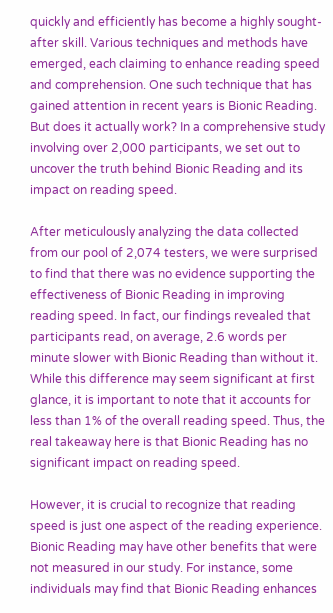quickly and efficiently has become a highly sought-after skill. Various techniques and methods have emerged, each claiming to enhance reading speed and comprehension. One such technique that has gained attention in recent years is Bionic Reading. But does it actually work? In a comprehensive study involving over 2,000 participants, we set out to uncover the truth behind Bionic Reading and its impact on reading speed.

After meticulously analyzing the data collected from our pool of 2,074 testers, we were surprised to find that there was no evidence supporting the effectiveness of Bionic Reading in improving reading speed. In fact, our findings revealed that participants read, on average, 2.6 words per minute slower with Bionic Reading than without it. While this difference may seem significant at first glance, it is important to note that it accounts for less than 1% of the overall reading speed. Thus, the real takeaway here is that Bionic Reading has no significant impact on reading speed.

However, it is crucial to recognize that reading speed is just one aspect of the reading experience. Bionic Reading may have other benefits that were not measured in our study. For instance, some individuals may find that Bionic Reading enhances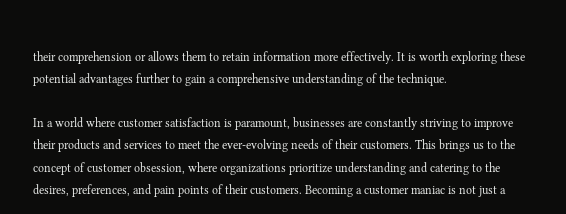their comprehension or allows them to retain information more effectively. It is worth exploring these potential advantages further to gain a comprehensive understanding of the technique.

In a world where customer satisfaction is paramount, businesses are constantly striving to improve their products and services to meet the ever-evolving needs of their customers. This brings us to the concept of customer obsession, where organizations prioritize understanding and catering to the desires, preferences, and pain points of their customers. Becoming a customer maniac is not just a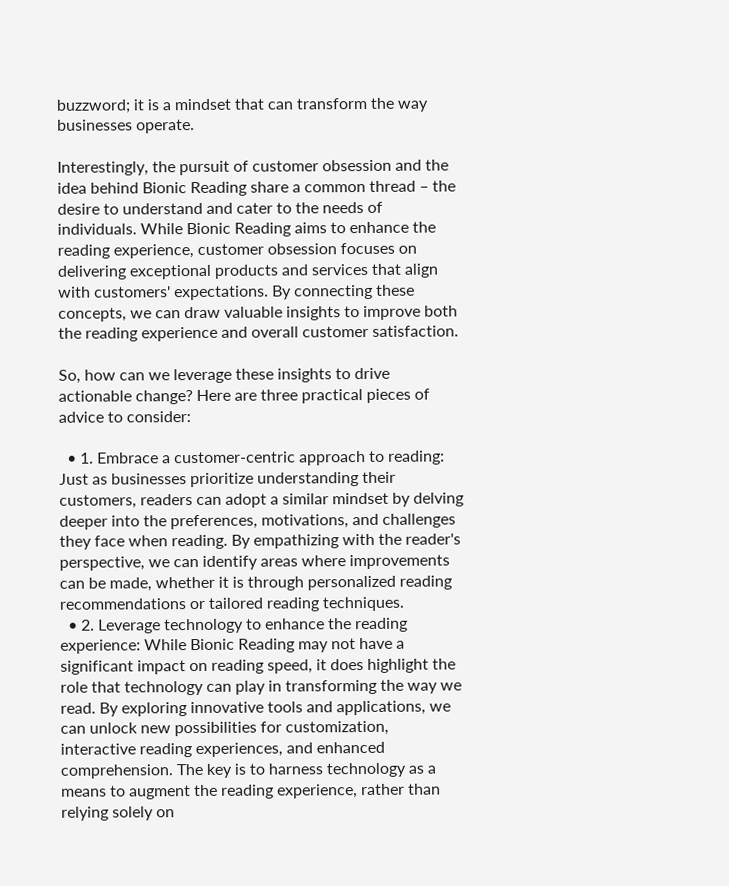buzzword; it is a mindset that can transform the way businesses operate.

Interestingly, the pursuit of customer obsession and the idea behind Bionic Reading share a common thread – the desire to understand and cater to the needs of individuals. While Bionic Reading aims to enhance the reading experience, customer obsession focuses on delivering exceptional products and services that align with customers' expectations. By connecting these concepts, we can draw valuable insights to improve both the reading experience and overall customer satisfaction.

So, how can we leverage these insights to drive actionable change? Here are three practical pieces of advice to consider:

  • 1. Embrace a customer-centric approach to reading: Just as businesses prioritize understanding their customers, readers can adopt a similar mindset by delving deeper into the preferences, motivations, and challenges they face when reading. By empathizing with the reader's perspective, we can identify areas where improvements can be made, whether it is through personalized reading recommendations or tailored reading techniques.
  • 2. Leverage technology to enhance the reading experience: While Bionic Reading may not have a significant impact on reading speed, it does highlight the role that technology can play in transforming the way we read. By exploring innovative tools and applications, we can unlock new possibilities for customization, interactive reading experiences, and enhanced comprehension. The key is to harness technology as a means to augment the reading experience, rather than relying solely on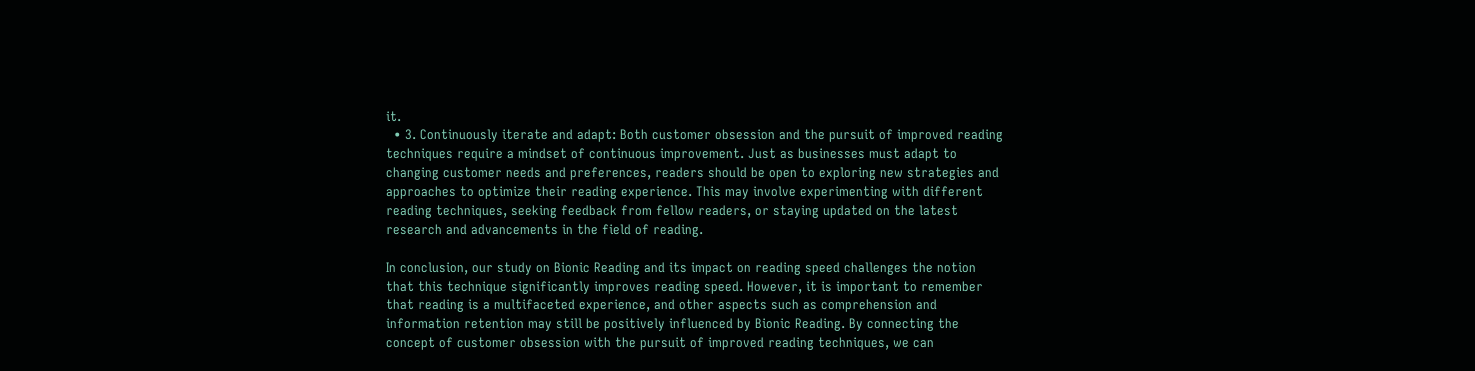it.
  • 3. Continuously iterate and adapt: Both customer obsession and the pursuit of improved reading techniques require a mindset of continuous improvement. Just as businesses must adapt to changing customer needs and preferences, readers should be open to exploring new strategies and approaches to optimize their reading experience. This may involve experimenting with different reading techniques, seeking feedback from fellow readers, or staying updated on the latest research and advancements in the field of reading.

In conclusion, our study on Bionic Reading and its impact on reading speed challenges the notion that this technique significantly improves reading speed. However, it is important to remember that reading is a multifaceted experience, and other aspects such as comprehension and information retention may still be positively influenced by Bionic Reading. By connecting the concept of customer obsession with the pursuit of improved reading techniques, we can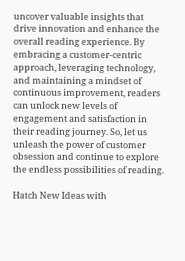uncover valuable insights that drive innovation and enhance the overall reading experience. By embracing a customer-centric approach, leveraging technology, and maintaining a mindset of continuous improvement, readers can unlock new levels of engagement and satisfaction in their reading journey. So, let us unleash the power of customer obsession and continue to explore the endless possibilities of reading.

Hatch New Ideas with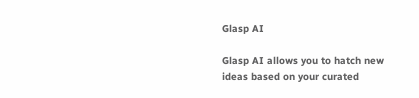Glasp AI

Glasp AI allows you to hatch new ideas based on your curated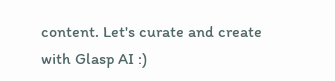content. Let's curate and create with Glasp AI :)